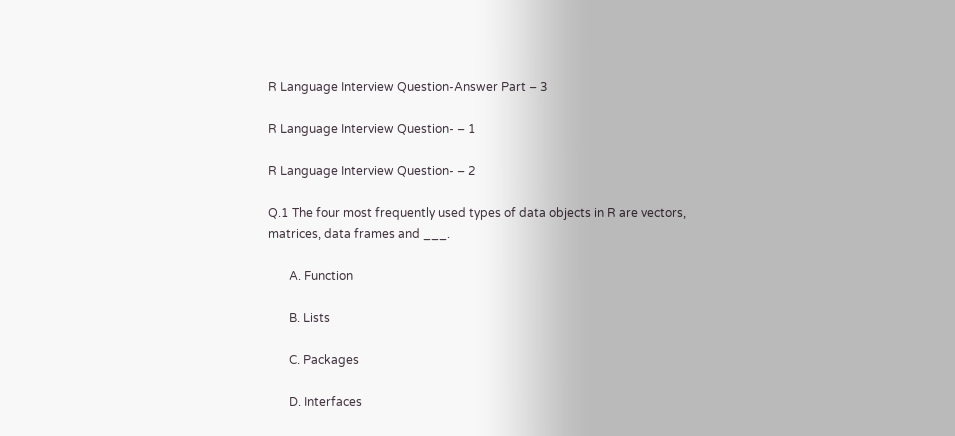R Language Interview Question-Answer Part – 3

R Language Interview Question- – 1

R Language Interview Question- – 2

Q.1 The four most frequently used types of data objects in R are vectors, matrices, data frames and ___.

       A. Function

       B. Lists

       C. Packages

       D. Interfaces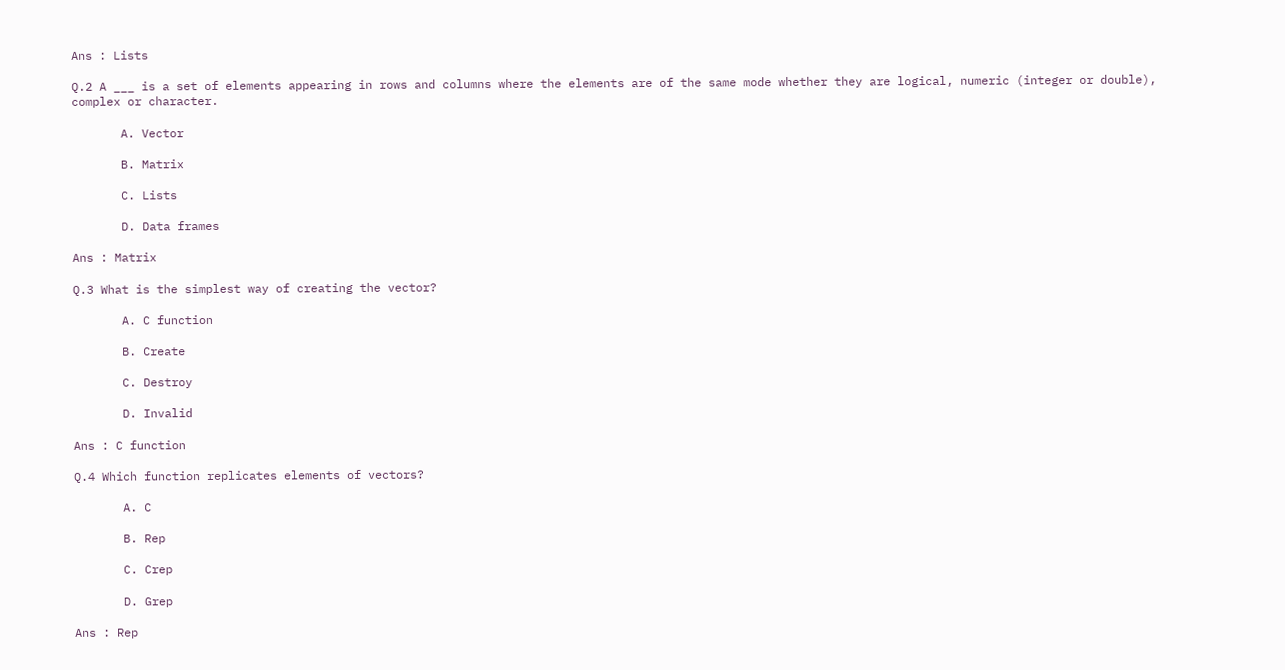Ans : Lists

Q.2 A ___ is a set of elements appearing in rows and columns where the elements are of the same mode whether they are logical, numeric (integer or double), complex or character.

       A. Vector

       B. Matrix

       C. Lists

       D. Data frames

Ans : Matrix

Q.3 What is the simplest way of creating the vector?

       A. C function

       B. Create

       C. Destroy

       D. Invalid

Ans : C function

Q.4 Which function replicates elements of vectors?

       A. C

       B. Rep

       C. Crep

       D. Grep

Ans : Rep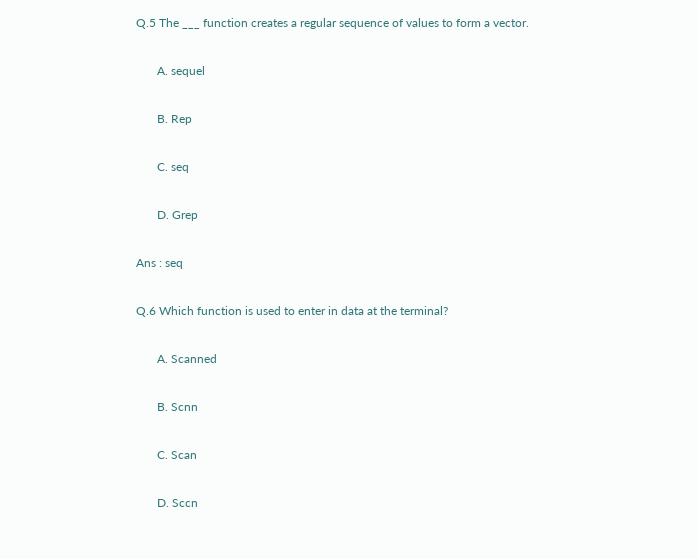Q.5 The ___ function creates a regular sequence of values to form a vector.

       A. sequel

       B. Rep

       C. seq

       D. Grep

Ans : seq

Q.6 Which function is used to enter in data at the terminal?

       A. Scanned

       B. Scnn

       C. Scan

       D. Sccn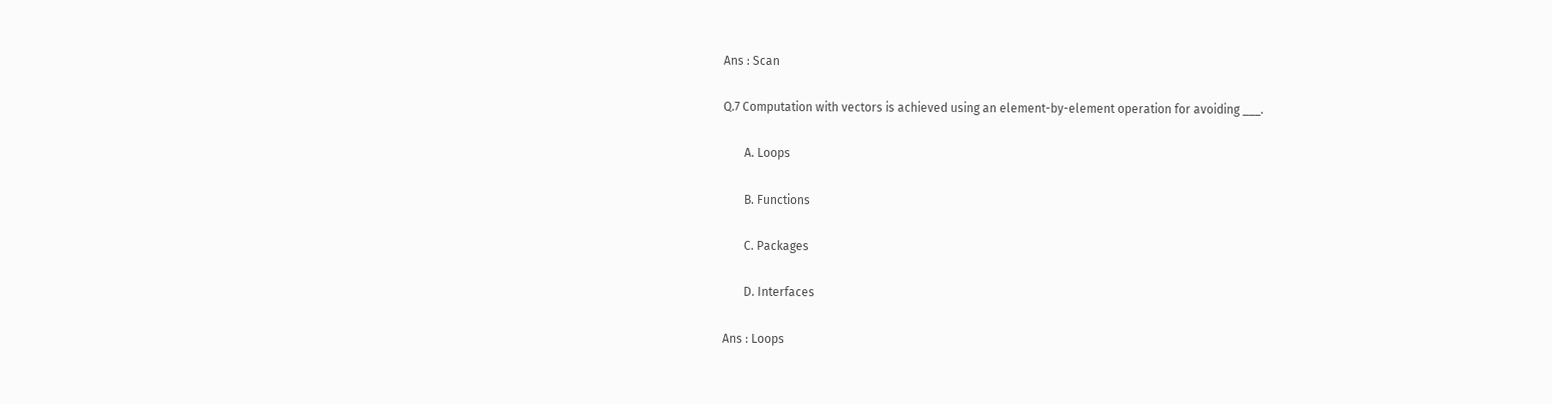Ans : Scan

Q.7 Computation with vectors is achieved using an element-by-element operation for avoiding ___.

       A. Loops

       B. Functions

       C. Packages

       D. Interfaces

Ans : Loops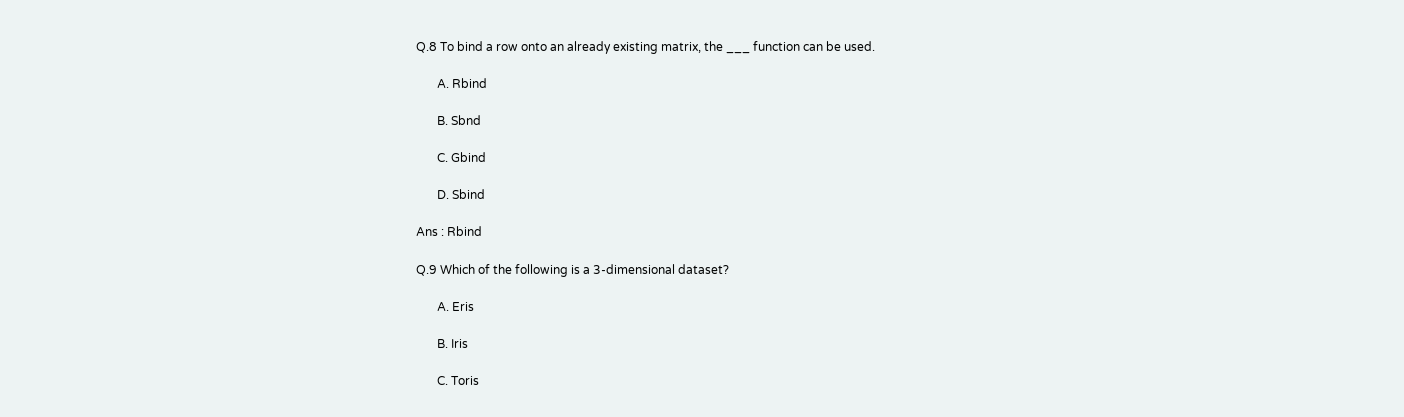Q.8 To bind a row onto an already existing matrix, the ___ function can be used.

       A. Rbind

       B. Sbnd

       C. Gbind

       D. Sbind

Ans : Rbind

Q.9 Which of the following is a 3-dimensional dataset?

       A. Eris

       B. Iris

       C. Toris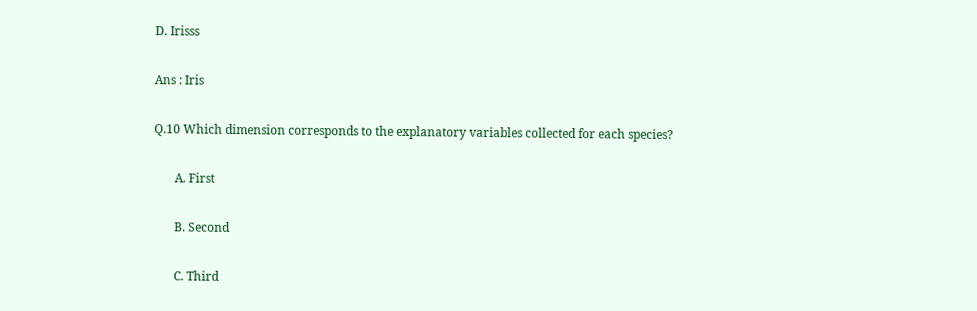D. Irisss

Ans : Iris

Q.10 Which dimension corresponds to the explanatory variables collected for each species?

       A. First

       B. Second

       C. Third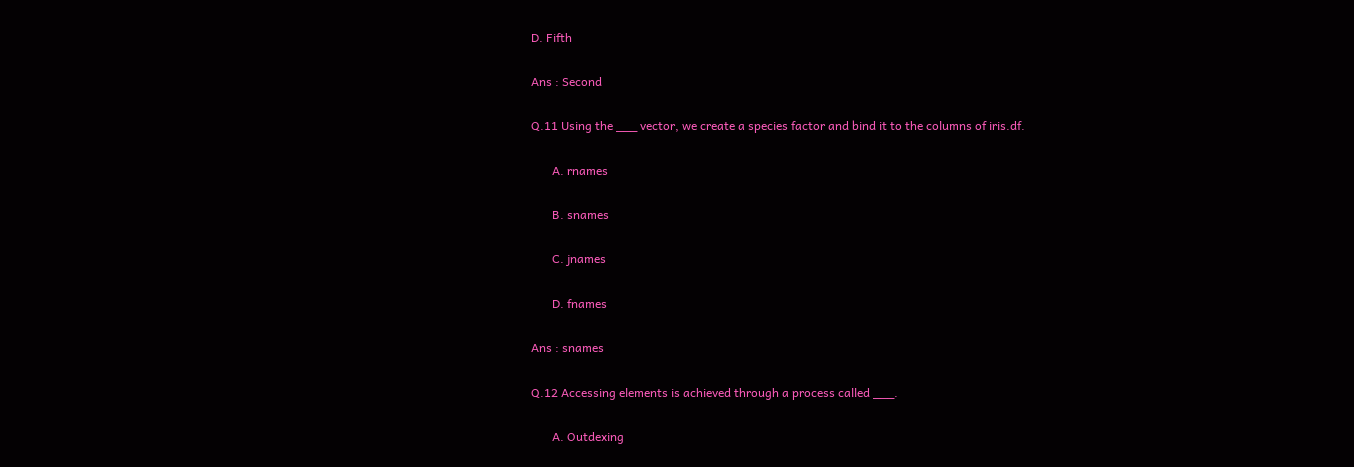D. Fifth

Ans : Second

Q.11 Using the ___ vector, we create a species factor and bind it to the columns of iris.df.

       A. rnames

       B. snames

       C. jnames

       D. fnames

Ans : snames

Q.12 Accessing elements is achieved through a process called ___.

       A. Outdexing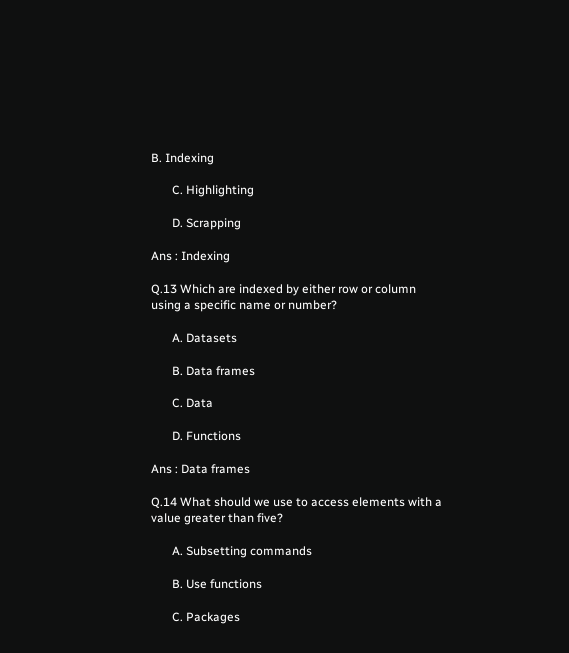B. Indexing

       C. Highlighting

       D. Scrapping

Ans : Indexing

Q.13 Which are indexed by either row or column using a specific name or number?

       A. Datasets

       B. Data frames

       C. Data

       D. Functions

Ans : Data frames

Q.14 What should we use to access elements with a value greater than five?

       A. Subsetting commands

       B. Use functions

       C. Packages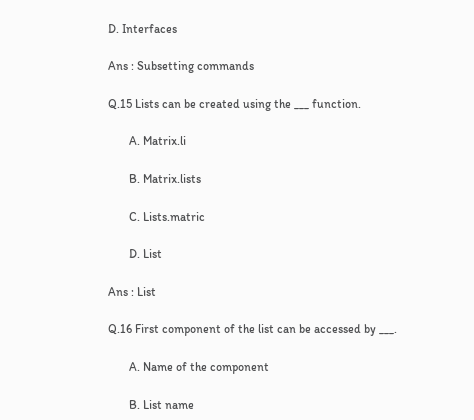D. Interfaces

Ans : Subsetting commands

Q.15 Lists can be created using the ___ function.

       A. Matrix.li

       B. Matrix.lists

       C. Lists.matric

       D. List

Ans : List

Q.16 First component of the list can be accessed by ___.

       A. Name of the component

       B. List name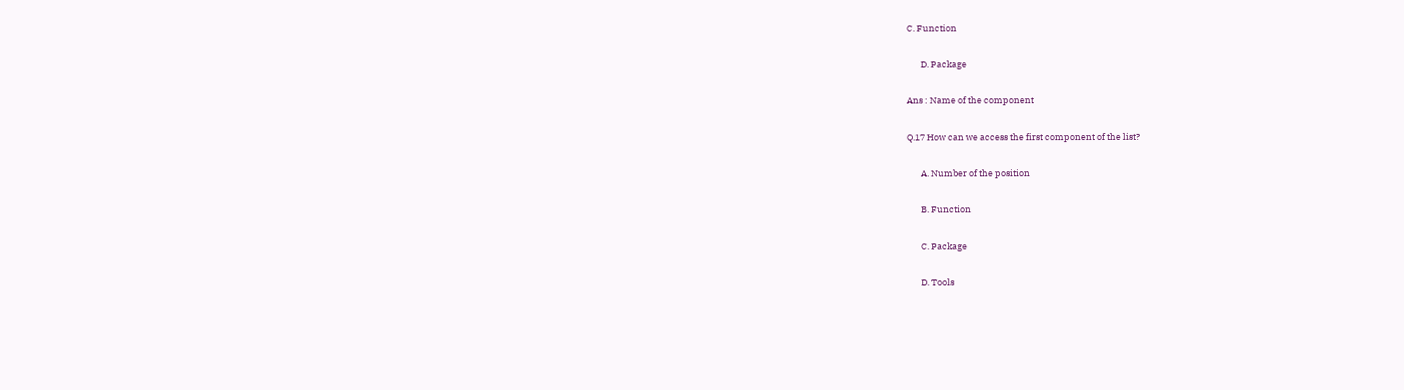C. Function

       D. Package

Ans : Name of the component

Q.17 How can we access the first component of the list?

       A. Number of the position

       B. Function

       C. Package

       D. Tools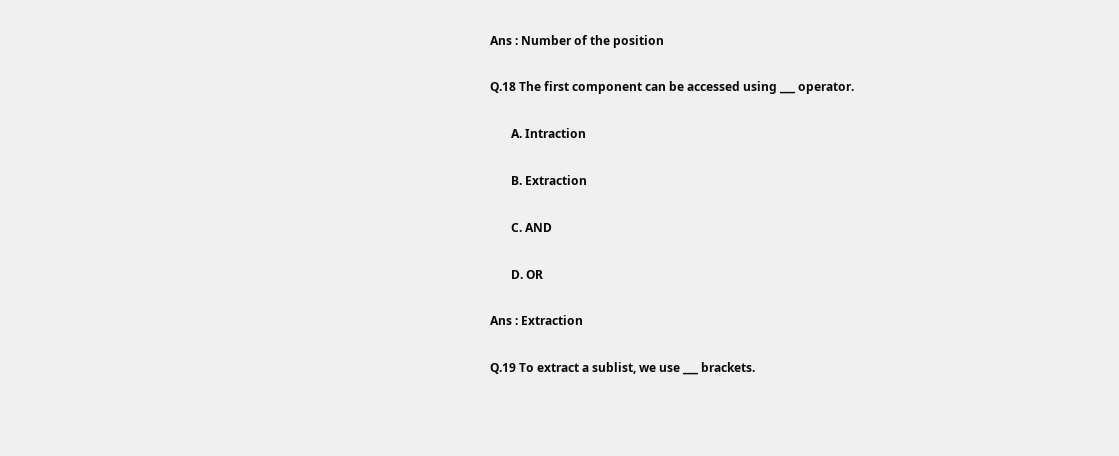Ans : Number of the position

Q.18 The first component can be accessed using ___ operator.

       A. Intraction

       B. Extraction

       C. AND

       D. OR

Ans : Extraction

Q.19 To extract a sublist, we use ___ brackets.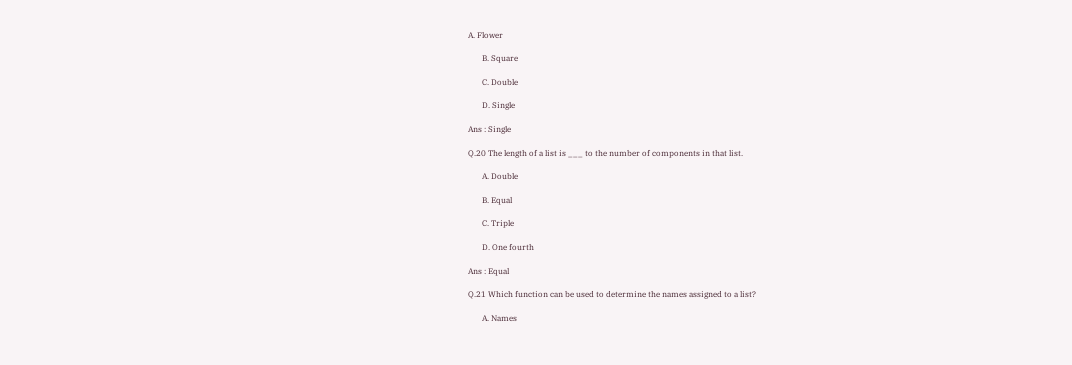A. Flower

       B. Square

       C. Double

       D. Single

Ans : Single

Q.20 The length of a list is ___ to the number of components in that list.

       A. Double

       B. Equal

       C. Triple

       D. One fourth

Ans : Equal

Q.21 Which function can be used to determine the names assigned to a list?

       A. Names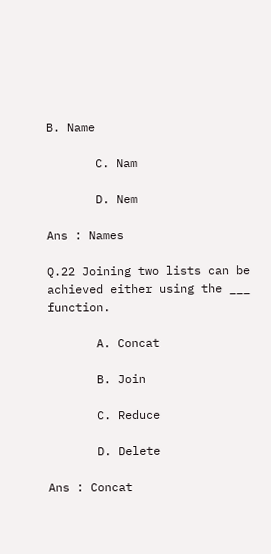B. Name

       C. Nam

       D. Nem

Ans : Names

Q.22 Joining two lists can be achieved either using the ___ function.

       A. Concat

       B. Join

       C. Reduce

       D. Delete

Ans : Concat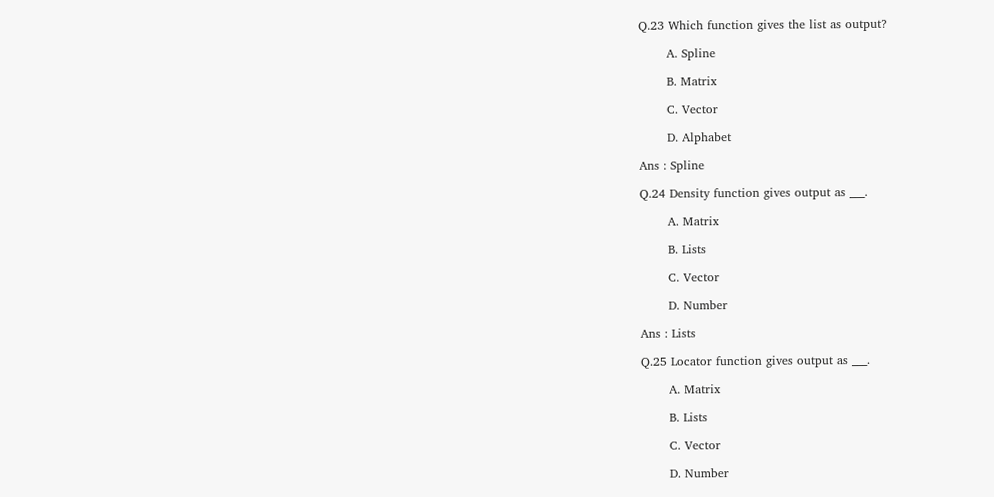Q.23 Which function gives the list as output?

       A. Spline

       B. Matrix

       C. Vector

       D. Alphabet

Ans : Spline

Q.24 Density function gives output as ___.

       A. Matrix

       B. Lists

       C. Vector

       D. Number

Ans : Lists

Q.25 Locator function gives output as ___.

       A. Matrix

       B. Lists

       C. Vector

       D. Number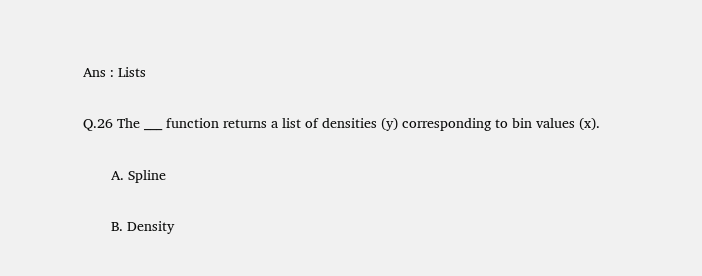Ans : Lists

Q.26 The ___ function returns a list of densities (y) corresponding to bin values (x).

       A. Spline

       B. Density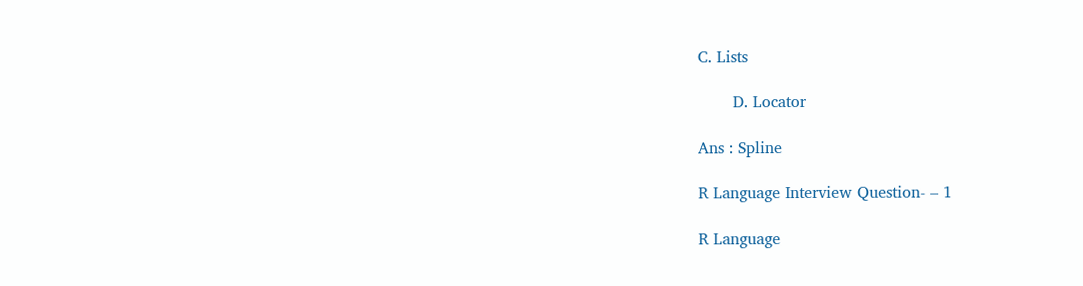C. Lists

       D. Locator

Ans : Spline

R Language Interview Question- – 1

R Language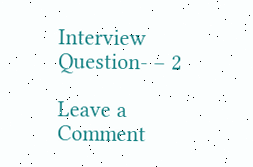Interview Question- – 2

Leave a Comment